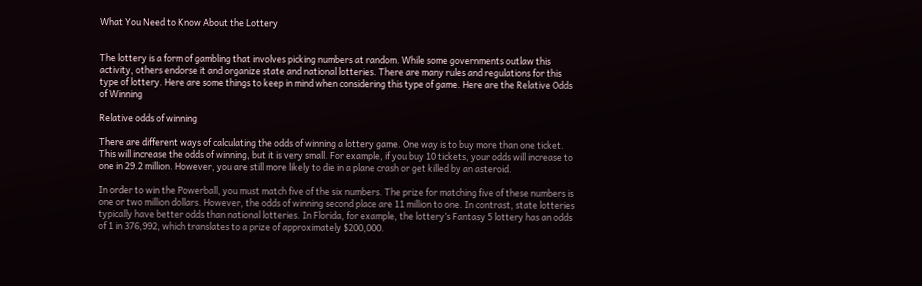What You Need to Know About the Lottery


The lottery is a form of gambling that involves picking numbers at random. While some governments outlaw this activity, others endorse it and organize state and national lotteries. There are many rules and regulations for this type of lottery. Here are some things to keep in mind when considering this type of game. Here are the Relative Odds of Winning

Relative odds of winning

There are different ways of calculating the odds of winning a lottery game. One way is to buy more than one ticket. This will increase the odds of winning, but it is very small. For example, if you buy 10 tickets, your odds will increase to one in 29.2 million. However, you are still more likely to die in a plane crash or get killed by an asteroid.

In order to win the Powerball, you must match five of the six numbers. The prize for matching five of these numbers is one or two million dollars. However, the odds of winning second place are 11 million to one. In contrast, state lotteries typically have better odds than national lotteries. In Florida, for example, the lottery’s Fantasy 5 lottery has an odds of 1 in 376,992, which translates to a prize of approximately $200,000.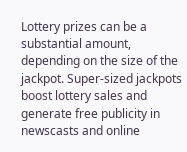Lottery prizes can be a substantial amount, depending on the size of the jackpot. Super-sized jackpots boost lottery sales and generate free publicity in newscasts and online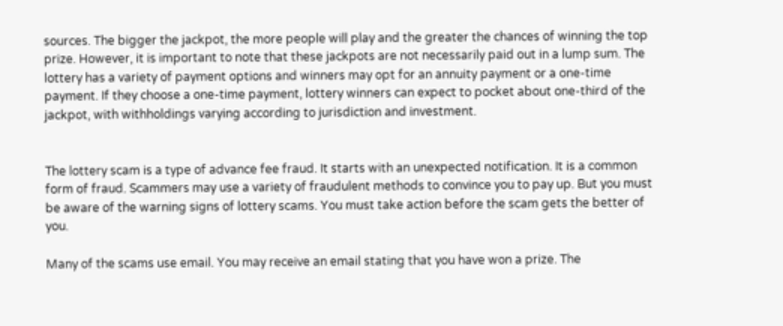sources. The bigger the jackpot, the more people will play and the greater the chances of winning the top prize. However, it is important to note that these jackpots are not necessarily paid out in a lump sum. The lottery has a variety of payment options and winners may opt for an annuity payment or a one-time payment. If they choose a one-time payment, lottery winners can expect to pocket about one-third of the jackpot, with withholdings varying according to jurisdiction and investment.


The lottery scam is a type of advance fee fraud. It starts with an unexpected notification. It is a common form of fraud. Scammers may use a variety of fraudulent methods to convince you to pay up. But you must be aware of the warning signs of lottery scams. You must take action before the scam gets the better of you.

Many of the scams use email. You may receive an email stating that you have won a prize. The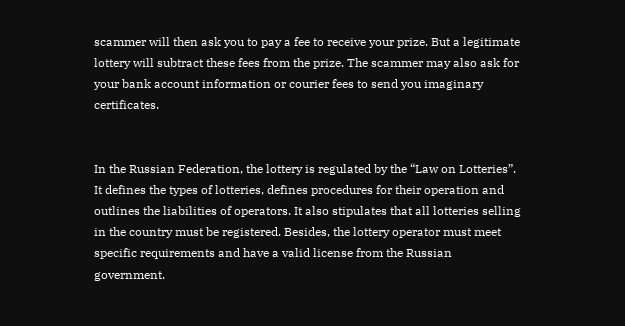scammer will then ask you to pay a fee to receive your prize. But a legitimate lottery will subtract these fees from the prize. The scammer may also ask for your bank account information or courier fees to send you imaginary certificates.


In the Russian Federation, the lottery is regulated by the “Law on Lotteries”. It defines the types of lotteries, defines procedures for their operation and outlines the liabilities of operators. It also stipulates that all lotteries selling in the country must be registered. Besides, the lottery operator must meet specific requirements and have a valid license from the Russian government.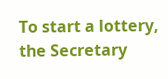To start a lottery, the Secretary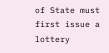of State must first issue a lottery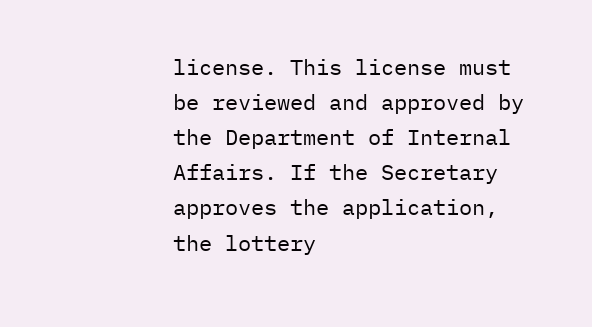license. This license must be reviewed and approved by the Department of Internal Affairs. If the Secretary approves the application, the lottery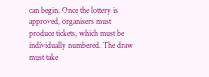can begin. Once the lottery is approved, organisers must produce tickets, which must be individually numbered. The draw must take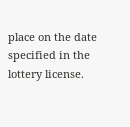place on the date specified in the lottery license.